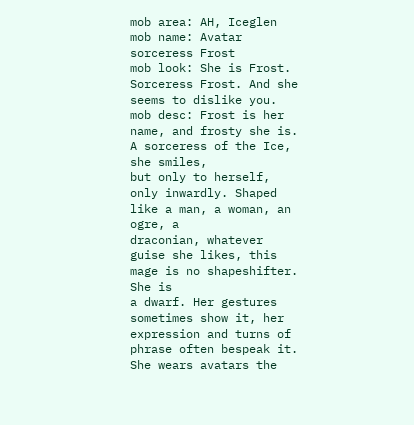mob area: AH, Iceglen
mob name: Avatar sorceress Frost
mob look: She is Frost. Sorceress Frost. And she seems to dislike you.
mob desc: Frost is her name, and frosty she is. A sorceress of the Ice, she smiles,
but only to herself, only inwardly. Shaped like a man, a woman, an ogre, a
draconian, whatever guise she likes, this mage is no shapeshifter. She is
a dwarf. Her gestures sometimes show it, her expression and turns of
phrase often bespeak it. She wears avatars the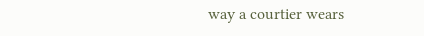way a courtier wears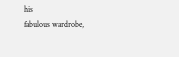his
fabulous wardrobe,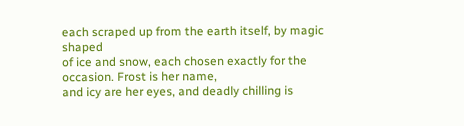each scraped up from the earth itself, by magic shaped
of ice and snow, each chosen exactly for the occasion. Frost is her name,
and icy are her eyes, and deadly chilling is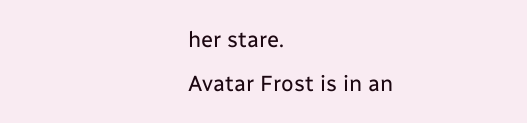her stare.
Avatar Frost is in an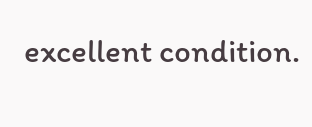excellent condition.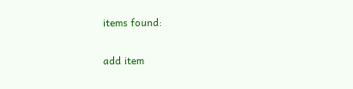items found:

add item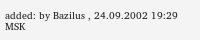added: by Bazilus , 24.09.2002 19:29 MSK